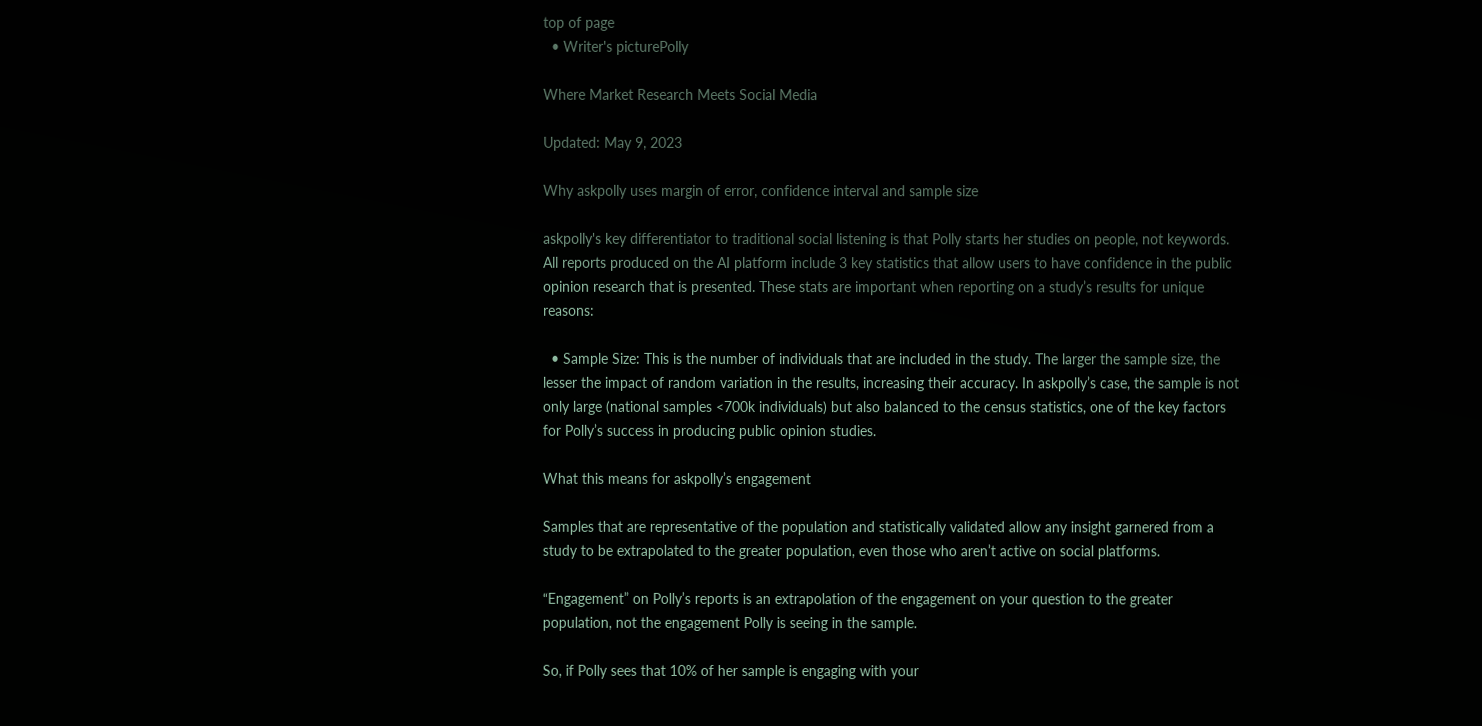top of page
  • Writer's picturePolly

Where Market Research Meets Social Media

Updated: May 9, 2023

Why askpolly uses margin of error, confidence interval and sample size

askpolly's key differentiator to traditional social listening is that Polly starts her studies on people, not keywords. All reports produced on the AI platform include 3 key statistics that allow users to have confidence in the public opinion research that is presented. These stats are important when reporting on a study’s results for unique reasons:

  • Sample Size: This is the number of individuals that are included in the study. The larger the sample size, the lesser the impact of random variation in the results, increasing their accuracy. In askpolly’s case, the sample is not only large (national samples <700k individuals) but also balanced to the census statistics, one of the key factors for Polly’s success in producing public opinion studies.

What this means for askpolly’s engagement

Samples that are representative of the population and statistically validated allow any insight garnered from a study to be extrapolated to the greater population, even those who aren’t active on social platforms.

“Engagement” on Polly’s reports is an extrapolation of the engagement on your question to the greater population, not the engagement Polly is seeing in the sample.

So, if Polly sees that 10% of her sample is engaging with your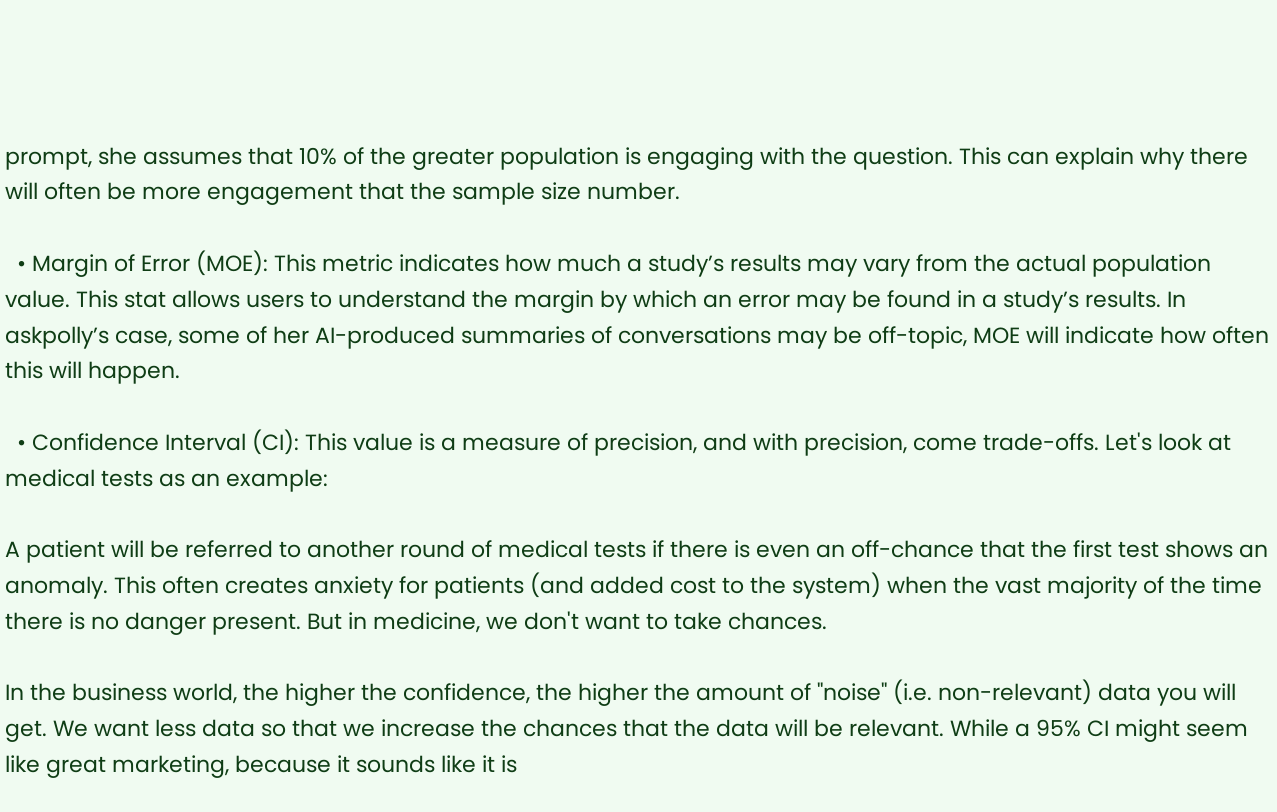prompt, she assumes that 10% of the greater population is engaging with the question. This can explain why there will often be more engagement that the sample size number.

  • Margin of Error (MOE): This metric indicates how much a study’s results may vary from the actual population value. This stat allows users to understand the margin by which an error may be found in a study’s results. In askpolly’s case, some of her AI-produced summaries of conversations may be off-topic, MOE will indicate how often this will happen.

  • Confidence Interval (CI): This value is a measure of precision, and with precision, come trade-offs. Let's look at medical tests as an example:

A patient will be referred to another round of medical tests if there is even an off-chance that the first test shows an anomaly. This often creates anxiety for patients (and added cost to the system) when the vast majority of the time there is no danger present. But in medicine, we don't want to take chances.

In the business world, the higher the confidence, the higher the amount of "noise" (i.e. non-relevant) data you will get. We want less data so that we increase the chances that the data will be relevant. While a 95% CI might seem like great marketing, because it sounds like it is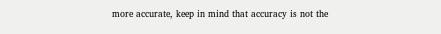more accurate, keep in mind that accuracy is not the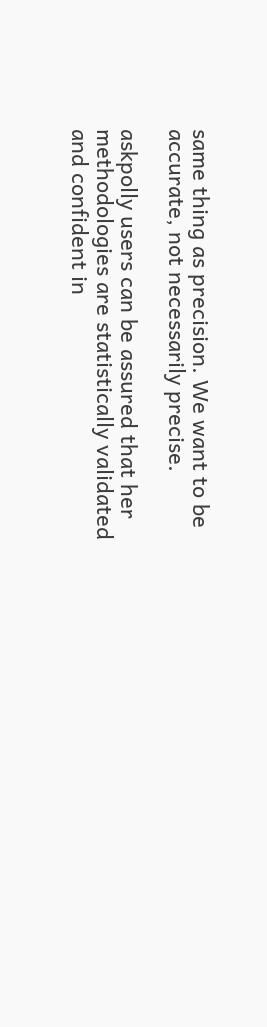same thing as precision. We want to be accurate, not necessarily precise.

askpolly users can be assured that her methodologies are statistically validated and confident in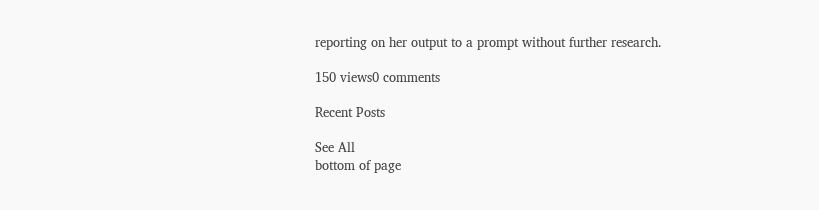reporting on her output to a prompt without further research.

150 views0 comments

Recent Posts

See All
bottom of page